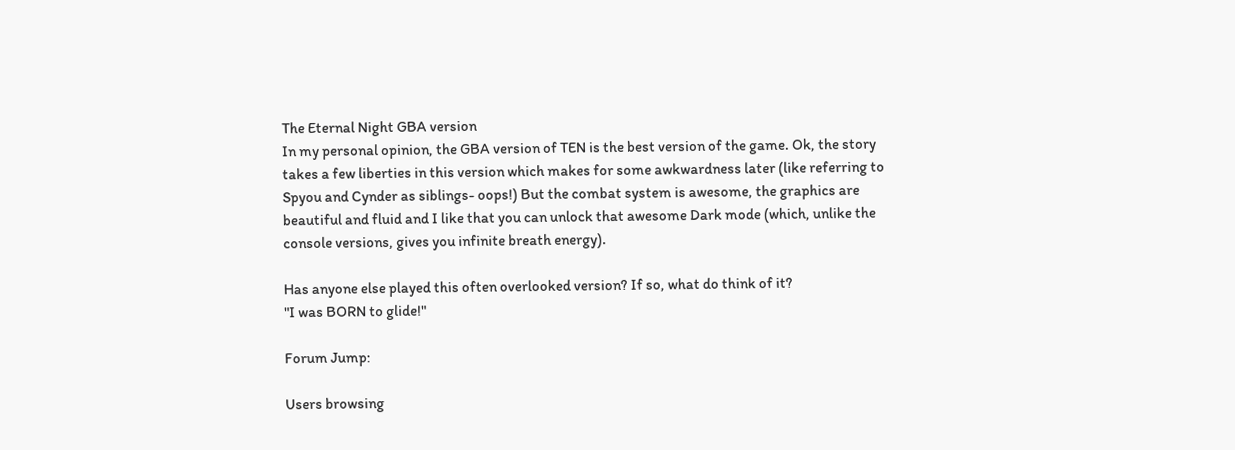The Eternal Night GBA version
In my personal opinion, the GBA version of TEN is the best version of the game. Ok, the story takes a few liberties in this version which makes for some awkwardness later (like referring to Spyou and Cynder as siblings- oops!) But the combat system is awesome, the graphics are beautiful and fluid and I like that you can unlock that awesome Dark mode (which, unlike the console versions, gives you infinite breath energy).

Has anyone else played this often overlooked version? If so, what do think of it?
"I was BORN to glide!"

Forum Jump:

Users browsing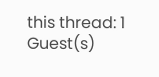this thread: 1 Guest(s)